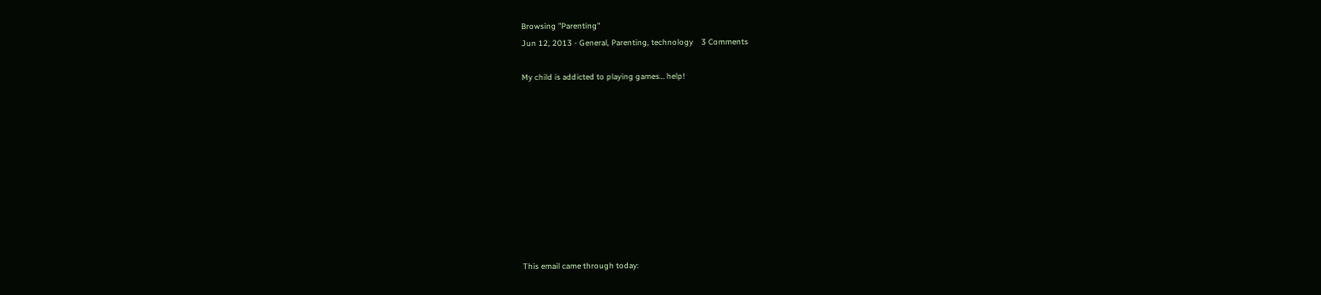Browsing "Parenting"
Jun 12, 2013 - General, Parenting, technology    3 Comments

My child is addicted to playing games… help!










This email came through today: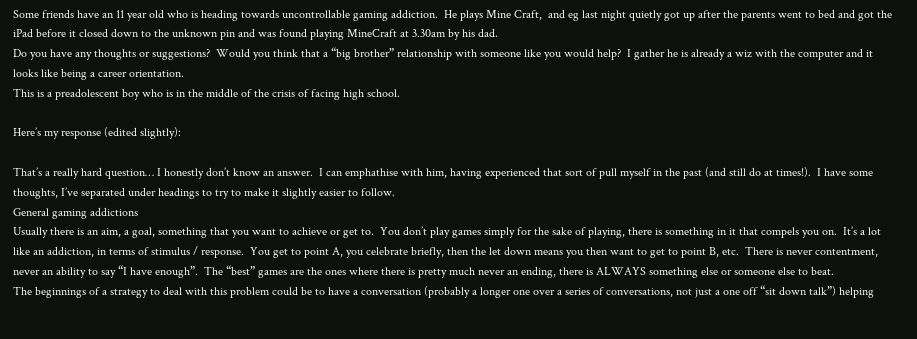Some friends have an 11 year old who is heading towards uncontrollable gaming addiction.  He plays Mine Craft,  and eg last night quietly got up after the parents went to bed and got the iPad before it closed down to the unknown pin and was found playing MineCraft at 3.30am by his dad.
Do you have any thoughts or suggestions?  Would you think that a “big brother” relationship with someone like you would help?  I gather he is already a wiz with the computer and it looks like being a career orientation.
This is a preadolescent boy who is in the middle of the crisis of facing high school.

Here’s my response (edited slightly):

That’s a really hard question… I honestly don’t know an answer.  I can emphathise with him, having experienced that sort of pull myself in the past (and still do at times!).  I have some thoughts, I’ve separated under headings to try to make it slightly easier to follow.
General gaming addictions
Usually there is an aim, a goal, something that you want to achieve or get to.  You don’t play games simply for the sake of playing, there is something in it that compels you on.  It’s a lot like an addiction, in terms of stimulus / response.  You get to point A, you celebrate briefly, then the let down means you then want to get to point B, etc.  There is never contentment, never an ability to say “I have enough”.  The “best” games are the ones where there is pretty much never an ending, there is ALWAYS something else or someone else to beat.
The beginnings of a strategy to deal with this problem could be to have a conversation (probably a longer one over a series of conversations, not just a one off “sit down talk”) helping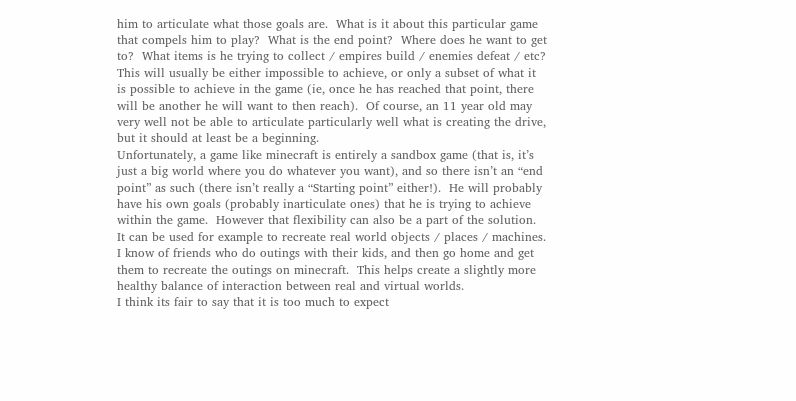him to articulate what those goals are.  What is it about this particular game that compels him to play?  What is the end point?  Where does he want to get to?  What items is he trying to collect / empires build / enemies defeat / etc?  This will usually be either impossible to achieve, or only a subset of what it is possible to achieve in the game (ie, once he has reached that point, there will be another he will want to then reach).  Of course, an 11 year old may very well not be able to articulate particularly well what is creating the drive, but it should at least be a beginning.
Unfortunately, a game like minecraft is entirely a sandbox game (that is, it’s just a big world where you do whatever you want), and so there isn’t an “end point” as such (there isn’t really a “Starting point” either!).  He will probably have his own goals (probably inarticulate ones) that he is trying to achieve within the game.  However that flexibility can also be a part of the solution.  It can be used for example to recreate real world objects / places / machines.  I know of friends who do outings with their kids, and then go home and get them to recreate the outings on minecraft.  This helps create a slightly more healthy balance of interaction between real and virtual worlds.
I think its fair to say that it is too much to expect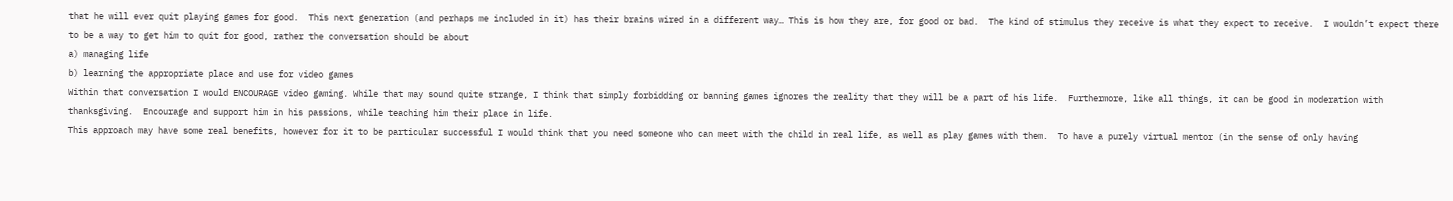that he will ever quit playing games for good.  This next generation (and perhaps me included in it) has their brains wired in a different way… This is how they are, for good or bad.  The kind of stimulus they receive is what they expect to receive.  I wouldn’t expect there to be a way to get him to quit for good, rather the conversation should be about
a) managing life
b) learning the appropriate place and use for video games
Within that conversation I would ENCOURAGE video gaming. While that may sound quite strange, I think that simply forbidding or banning games ignores the reality that they will be a part of his life.  Furthermore, like all things, it can be good in moderation with thanksgiving.  Encourage and support him in his passions, while teaching him their place in life.
This approach may have some real benefits, however for it to be particular successful I would think that you need someone who can meet with the child in real life, as well as play games with them.  To have a purely virtual mentor (in the sense of only having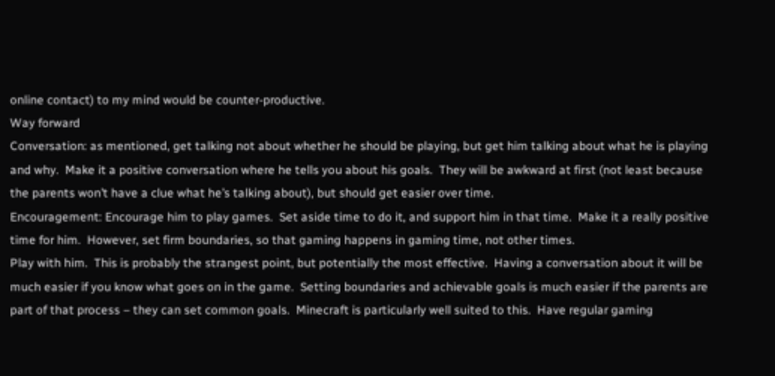online contact) to my mind would be counter-productive.
Way forward
Conversation: as mentioned, get talking not about whether he should be playing, but get him talking about what he is playing and why.  Make it a positive conversation where he tells you about his goals.  They will be awkward at first (not least because the parents won’t have a clue what he’s talking about), but should get easier over time.
Encouragement: Encourage him to play games.  Set aside time to do it, and support him in that time.  Make it a really positive time for him.  However, set firm boundaries, so that gaming happens in gaming time, not other times.
Play with him.  This is probably the strangest point, but potentially the most effective.  Having a conversation about it will be much easier if you know what goes on in the game.  Setting boundaries and achievable goals is much easier if the parents are part of that process – they can set common goals.  Minecraft is particularly well suited to this.  Have regular gaming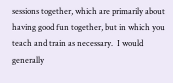sessions together, which are primarily about having good fun together, but in which you teach and train as necessary.  I would generally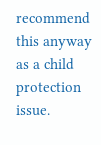recommend this anyway as a child protection issue.